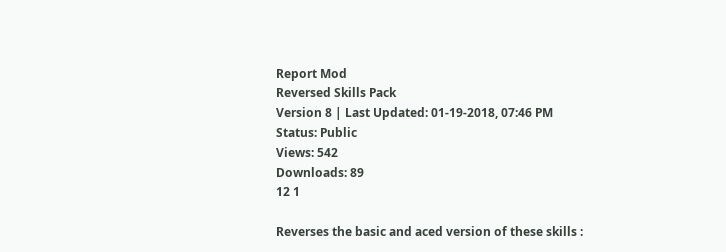Report Mod
Reversed Skills Pack
Version 8 | Last Updated: 01-19-2018, 07:46 PM
Status: Public
Views: 542
Downloads: 89
12 1

Reverses the basic and aced version of these skills :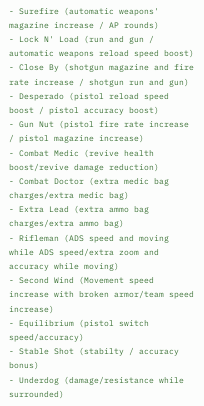- Surefire (automatic weapons' magazine increase / AP rounds)
- Lock N' Load (run and gun / automatic weapons reload speed boost)
- Close By (shotgun magazine and fire rate increase / shotgun run and gun)
- Desperado (pistol reload speed boost / pistol accuracy boost)
- Gun Nut (pistol fire rate increase / pistol magazine increase)
- Combat Medic (revive health boost/revive damage reduction)
- Combat Doctor (extra medic bag charges/extra medic bag)
- Extra Lead (extra ammo bag charges/extra ammo bag)
- Rifleman (ADS speed and moving while ADS speed/extra zoom and accuracy while moving)
- Second Wind (Movement speed increase with broken armor/team speed increase)
- Equilibrium (pistol switch speed/accuracy)
- Stable Shot (stabilty / accuracy bonus)
- Underdog (damage/resistance while surrounded)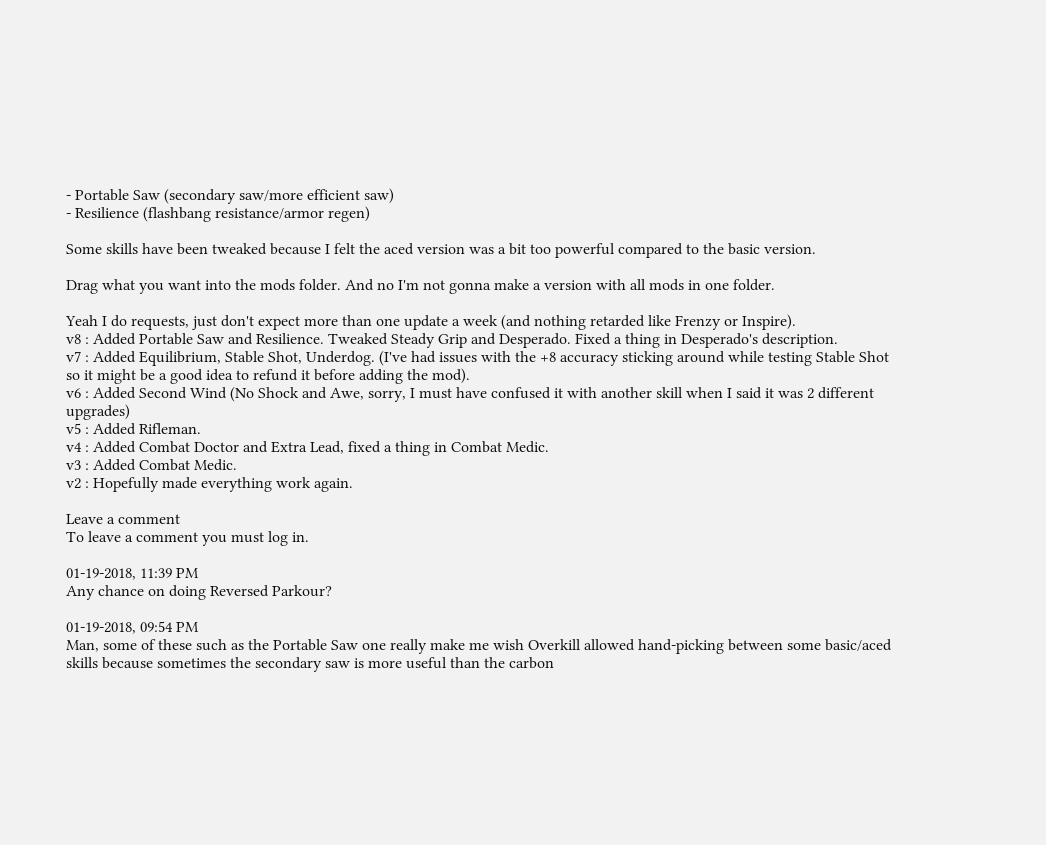- Portable Saw (secondary saw/more efficient saw)
- Resilience (flashbang resistance/armor regen)

Some skills have been tweaked because I felt the aced version was a bit too powerful compared to the basic version.

Drag what you want into the mods folder. And no I'm not gonna make a version with all mods in one folder.

Yeah I do requests, just don't expect more than one update a week (and nothing retarded like Frenzy or Inspire).
v8 : Added Portable Saw and Resilience. Tweaked Steady Grip and Desperado. Fixed a thing in Desperado's description.
v7 : Added Equilibrium, Stable Shot, Underdog. (I've had issues with the +8 accuracy sticking around while testing Stable Shot so it might be a good idea to refund it before adding the mod).
v6 : Added Second Wind (No Shock and Awe, sorry, I must have confused it with another skill when I said it was 2 different upgrades)
v5 : Added Rifleman.
v4 : Added Combat Doctor and Extra Lead, fixed a thing in Combat Medic.
v3 : Added Combat Medic.
v2 : Hopefully made everything work again.

Leave a comment
To leave a comment you must log in.

01-19-2018, 11:39 PM
Any chance on doing Reversed Parkour?

01-19-2018, 09:54 PM
Man, some of these such as the Portable Saw one really make me wish Overkill allowed hand-picking between some basic/aced skills because sometimes the secondary saw is more useful than the carbon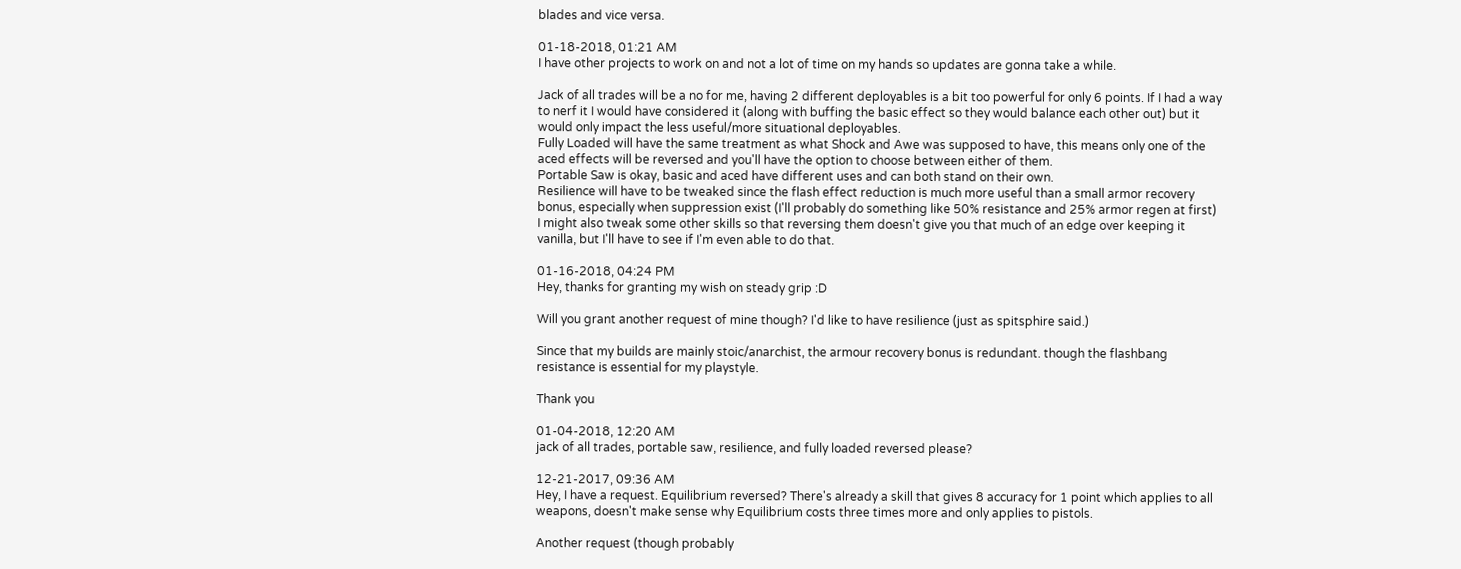blades and vice versa.

01-18-2018, 01:21 AM
I have other projects to work on and not a lot of time on my hands so updates are gonna take a while.

Jack of all trades will be a no for me, having 2 different deployables is a bit too powerful for only 6 points. If I had a way to nerf it I would have considered it (along with buffing the basic effect so they would balance each other out) but it would only impact the less useful/more situational deployables.
Fully Loaded will have the same treatment as what Shock and Awe was supposed to have, this means only one of the aced effects will be reversed and you'll have the option to choose between either of them.
Portable Saw is okay, basic and aced have different uses and can both stand on their own.
Resilience will have to be tweaked since the flash effect reduction is much more useful than a small armor recovery bonus, especially when suppression exist (I'll probably do something like 50% resistance and 25% armor regen at first)
I might also tweak some other skills so that reversing them doesn't give you that much of an edge over keeping it vanilla, but I'll have to see if I'm even able to do that.

01-16-2018, 04:24 PM
Hey, thanks for granting my wish on steady grip :D

Will you grant another request of mine though? I'd like to have resilience (just as spitsphire said.)

Since that my builds are mainly stoic/anarchist, the armour recovery bonus is redundant. though the flashbang resistance is essential for my playstyle.

Thank you

01-04-2018, 12:20 AM
jack of all trades, portable saw, resilience, and fully loaded reversed please?

12-21-2017, 09:36 AM
Hey, I have a request. Equilibrium reversed? There's already a skill that gives 8 accuracy for 1 point which applies to all weapons, doesn't make sense why Equilibrium costs three times more and only applies to pistols.

Another request (though probably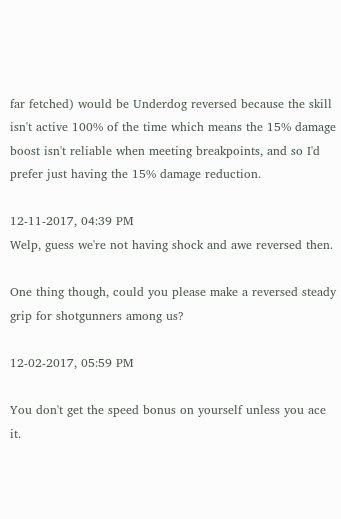far fetched) would be Underdog reversed because the skill isn't active 100% of the time which means the 15% damage boost isn't reliable when meeting breakpoints, and so I'd prefer just having the 15% damage reduction.

12-11-2017, 04:39 PM
Welp, guess we're not having shock and awe reversed then.

One thing though, could you please make a reversed steady grip for shotgunners among us?

12-02-2017, 05:59 PM

You don't get the speed bonus on yourself unless you ace it.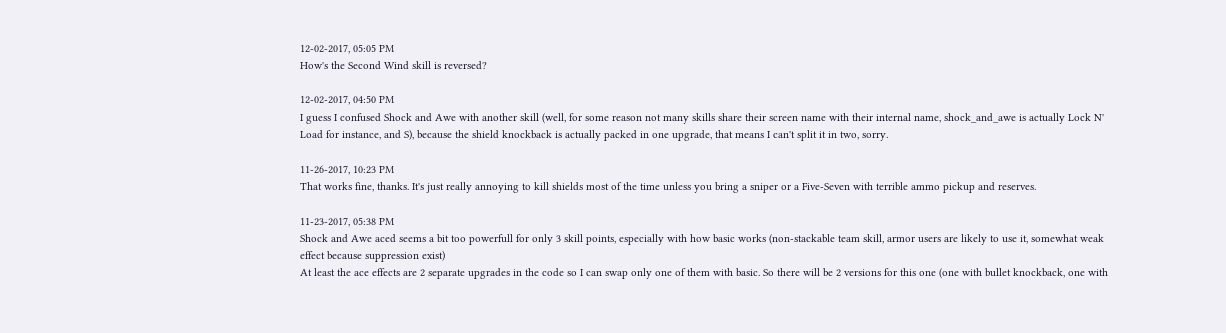12-02-2017, 05:05 PM
How's the Second Wind skill is reversed?

12-02-2017, 04:50 PM
I guess I confused Shock and Awe with another skill (well, for some reason not many skills share their screen name with their internal name, shock_and_awe is actually Lock N' Load for instance, and S), because the shield knockback is actually packed in one upgrade, that means I can't split it in two, sorry.

11-26-2017, 10:23 PM
That works fine, thanks. It's just really annoying to kill shields most of the time unless you bring a sniper or a Five-Seven with terrible ammo pickup and reserves.

11-23-2017, 05:38 PM
Shock and Awe aced seems a bit too powerfull for only 3 skill points, especially with how basic works (non-stackable team skill, armor users are likely to use it, somewhat weak effect because suppression exist)
At least the ace effects are 2 separate upgrades in the code so I can swap only one of them with basic. So there will be 2 versions for this one (one with bullet knockback, one with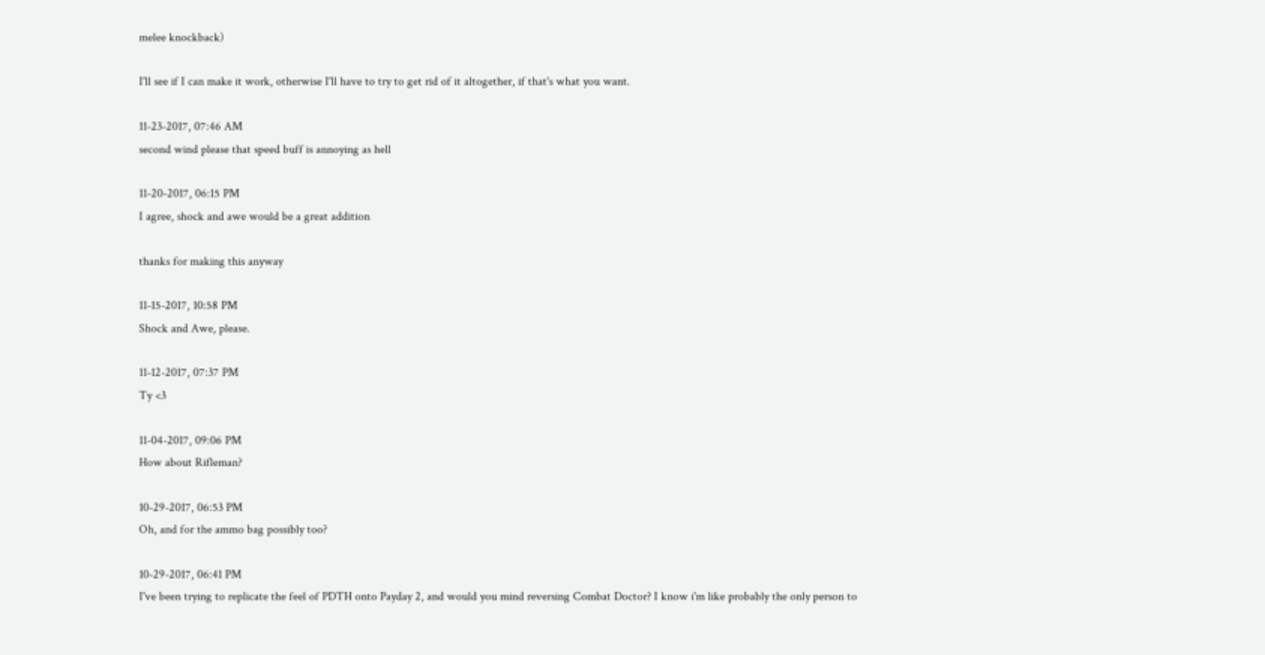melee knockback)

I'll see if I can make it work, otherwise I'll have to try to get rid of it altogether, if that's what you want.

11-23-2017, 07:46 AM
second wind please that speed buff is annoying as hell

11-20-2017, 06:15 PM
I agree, shock and awe would be a great addition

thanks for making this anyway

11-15-2017, 10:58 PM
Shock and Awe, please.

11-12-2017, 07:37 PM
Ty <3

11-04-2017, 09:06 PM
How about Rifleman?

10-29-2017, 06:53 PM
Oh, and for the ammo bag possibly too?

10-29-2017, 06:41 PM
I've been trying to replicate the feel of PDTH onto Payday 2, and would you mind reversing Combat Doctor? I know i'm like probably the only person to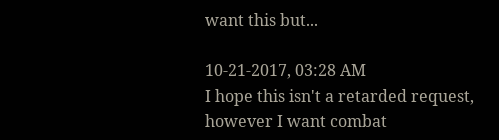want this but...

10-21-2017, 03:28 AM
I hope this isn't a retarded request, however I want combat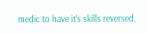medic to have it's skills reversed.